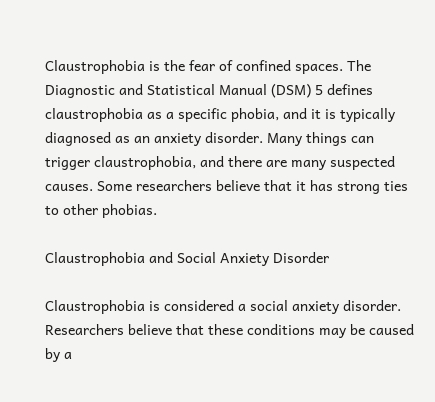Claustrophobia is the fear of confined spaces. The Diagnostic and Statistical Manual (DSM) 5 defines claustrophobia as a specific phobia, and it is typically diagnosed as an anxiety disorder. Many things can trigger claustrophobia, and there are many suspected causes. Some researchers believe that it has strong ties to other phobias.

Claustrophobia and Social Anxiety Disorder

Claustrophobia is considered a social anxiety disorder. Researchers believe that these conditions may be caused by a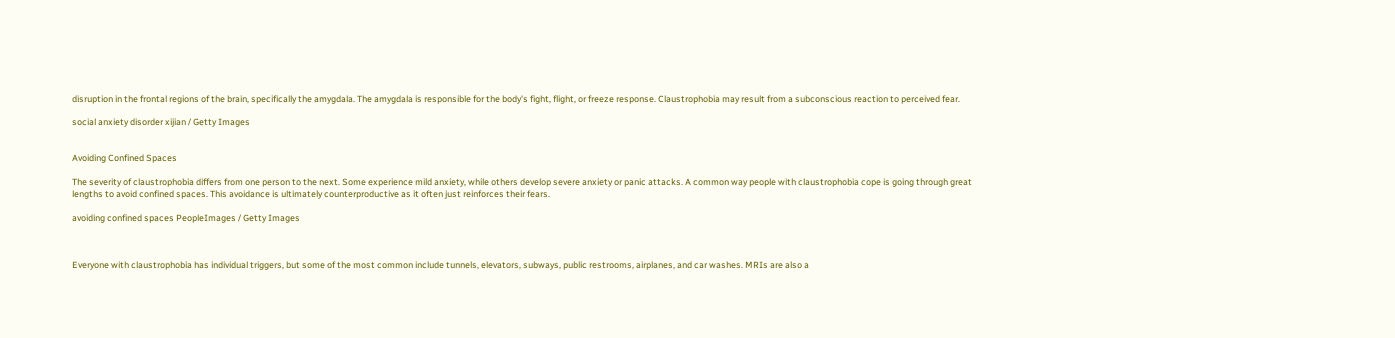disruption in the frontal regions of the brain, specifically the amygdala. The amygdala is responsible for the body's fight, flight, or freeze response. Claustrophobia may result from a subconscious reaction to perceived fear.

social anxiety disorder xijian / Getty Images


Avoiding Confined Spaces

The severity of claustrophobia differs from one person to the next. Some experience mild anxiety, while others develop severe anxiety or panic attacks. A common way people with claustrophobia cope is going through great lengths to avoid confined spaces. This avoidance is ultimately counterproductive as it often just reinforces their fears.

avoiding confined spaces PeopleImages / Getty Images



Everyone with claustrophobia has individual triggers, but some of the most common include tunnels, elevators, subways, public restrooms, airplanes, and car washes. MRIs are also a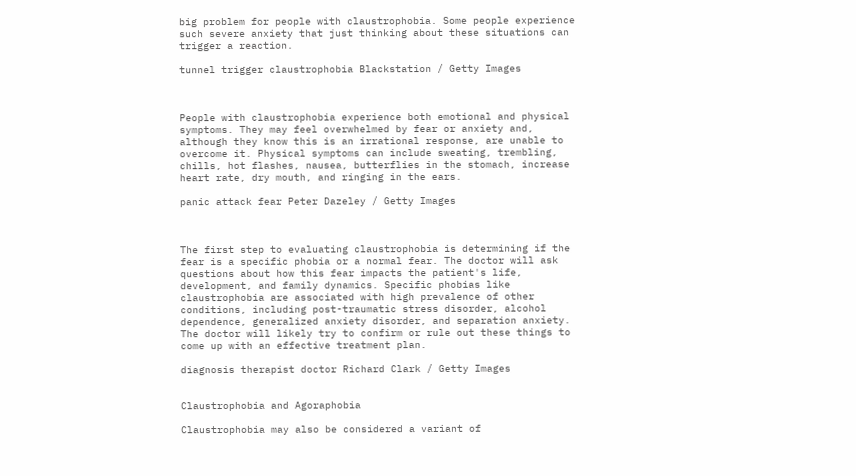big problem for people with claustrophobia. Some people experience such severe anxiety that just thinking about these situations can trigger a reaction.

tunnel trigger claustrophobia Blackstation / Getty Images



People with claustrophobia experience both emotional and physical symptoms. They may feel overwhelmed by fear or anxiety and, although they know this is an irrational response, are unable to overcome it. Physical symptoms can include sweating, trembling, chills, hot flashes, nausea, butterflies in the stomach, increase heart rate, dry mouth, and ringing in the ears.

panic attack fear Peter Dazeley / Getty Images



The first step to evaluating claustrophobia is determining if the fear is a specific phobia or a normal fear. The doctor will ask questions about how this fear impacts the patient's life, development, and family dynamics. Specific phobias like claustrophobia are associated with high prevalence of other conditions, including post-traumatic stress disorder, alcohol dependence, generalized anxiety disorder, and separation anxiety. The doctor will likely try to confirm or rule out these things to come up with an effective treatment plan.

diagnosis therapist doctor Richard Clark / Getty Images


Claustrophobia and Agoraphobia

Claustrophobia may also be considered a variant of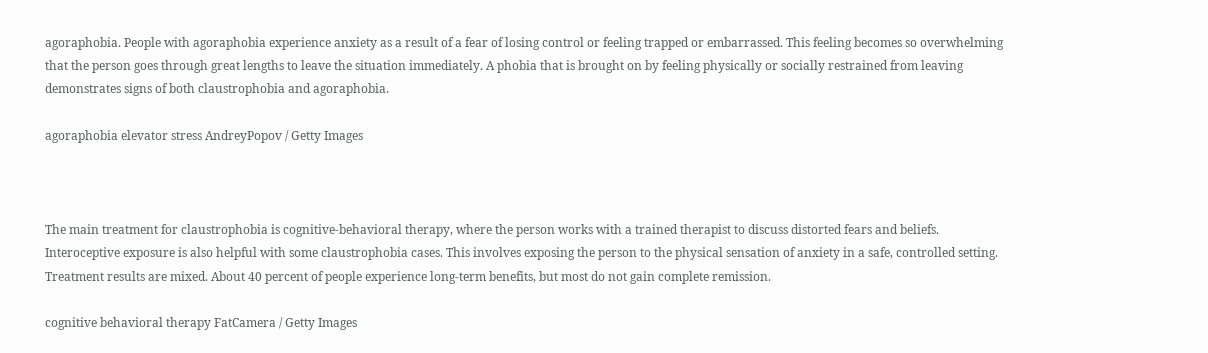agoraphobia. People with agoraphobia experience anxiety as a result of a fear of losing control or feeling trapped or embarrassed. This feeling becomes so overwhelming that the person goes through great lengths to leave the situation immediately. A phobia that is brought on by feeling physically or socially restrained from leaving demonstrates signs of both claustrophobia and agoraphobia.

agoraphobia elevator stress AndreyPopov / Getty Images



The main treatment for claustrophobia is cognitive-behavioral therapy, where the person works with a trained therapist to discuss distorted fears and beliefs. Interoceptive exposure is also helpful with some claustrophobia cases. This involves exposing the person to the physical sensation of anxiety in a safe, controlled setting. Treatment results are mixed. About 40 percent of people experience long-term benefits, but most do not gain complete remission.

cognitive behavioral therapy FatCamera / Getty Images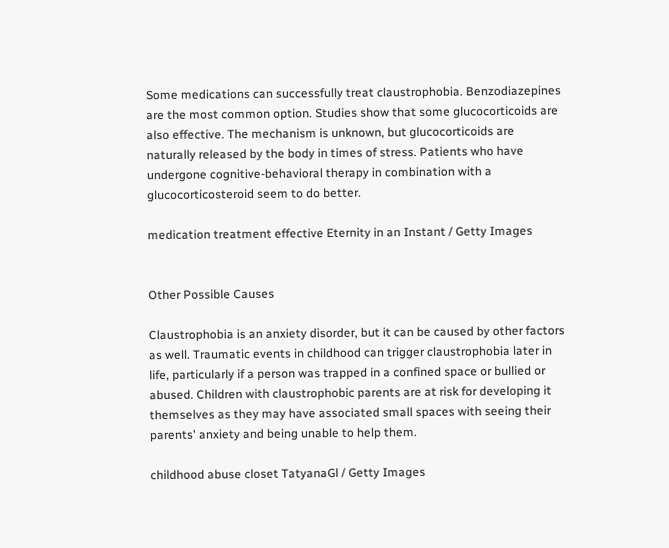Some medications can successfully treat claustrophobia. Benzodiazepines are the most common option. Studies show that some glucocorticoids are also effective. The mechanism is unknown, but glucocorticoids are naturally released by the body in times of stress. Patients who have undergone cognitive-behavioral therapy in combination with a glucocorticosteroid seem to do better.

medication treatment effective Eternity in an Instant / Getty Images


Other Possible Causes

Claustrophobia is an anxiety disorder, but it can be caused by other factors as well. Traumatic events in childhood can trigger claustrophobia later in life, particularly if a person was trapped in a confined space or bullied or abused. Children with claustrophobic parents are at risk for developing it themselves as they may have associated small spaces with seeing their parents' anxiety and being unable to help them.

childhood abuse closet TatyanaGl / Getty Images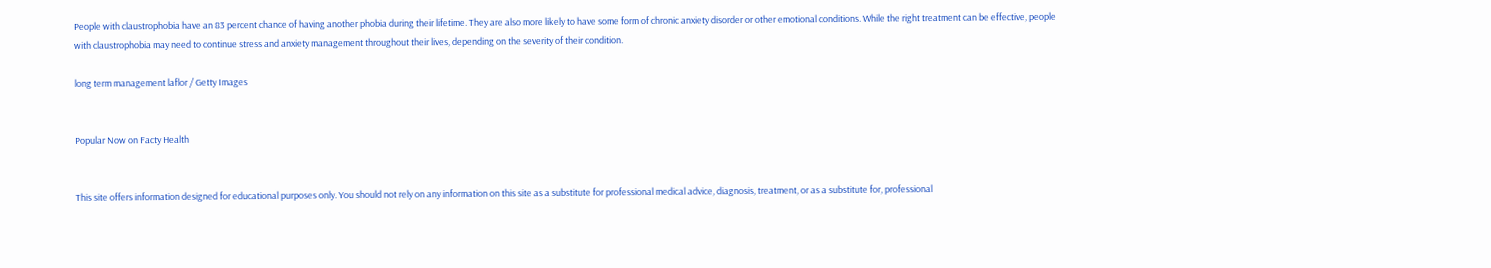People with claustrophobia have an 83 percent chance of having another phobia during their lifetime. They are also more likely to have some form of chronic anxiety disorder or other emotional conditions. While the right treatment can be effective, people with claustrophobia may need to continue stress and anxiety management throughout their lives, depending on the severity of their condition.

long term management laflor / Getty Images


Popular Now on Facty Health


This site offers information designed for educational purposes only. You should not rely on any information on this site as a substitute for professional medical advice, diagnosis, treatment, or as a substitute for, professional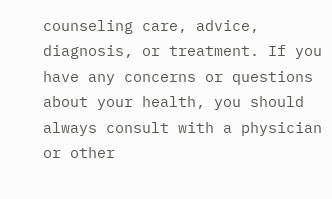counseling care, advice, diagnosis, or treatment. If you have any concerns or questions about your health, you should always consult with a physician or other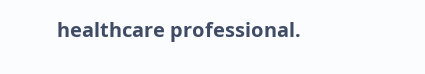healthcare professional.